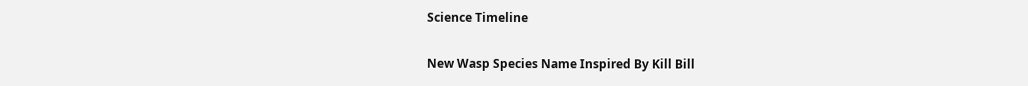Science Timeline

New Wasp Species Name Inspired By Kill Bill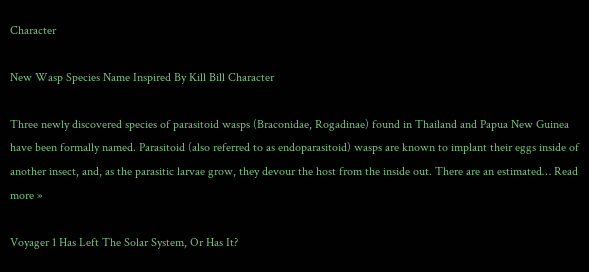Character

New Wasp Species Name Inspired By Kill Bill Character

Three newly discovered species of parasitoid wasps (Braconidae, Rogadinae) found in Thailand and Papua New Guinea have been formally named. Parasitoid (also referred to as endoparasitoid) wasps are known to implant their eggs inside of another insect, and, as the parasitic larvae grow, they devour the host from the inside out. There are an estimated… Read more »

Voyager 1 Has Left The Solar System, Or Has It?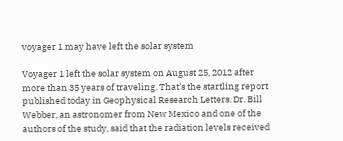voyager 1 may have left the solar system

Voyager 1 left the solar system on August 25, 2012 after more than 35 years of traveling. That’s the startling report published today in Geophysical Research Letters. Dr. Bill Webber, an astronomer from New Mexico and one of the authors of the study, said that the radiation levels received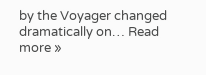by the Voyager changed dramatically on… Read more »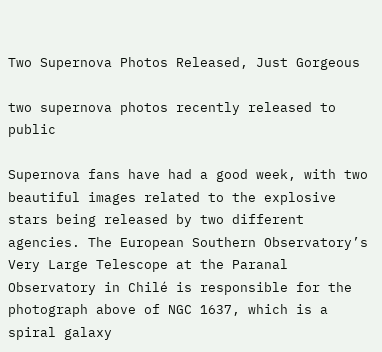Two Supernova Photos Released, Just Gorgeous

two supernova photos recently released to public

Supernova fans have had a good week, with two beautiful images related to the explosive stars being released by two different agencies. The European Southern Observatory’s Very Large Telescope at the Paranal Observatory in Chilé is responsible for the photograph above of NGC 1637, which is a spiral galaxy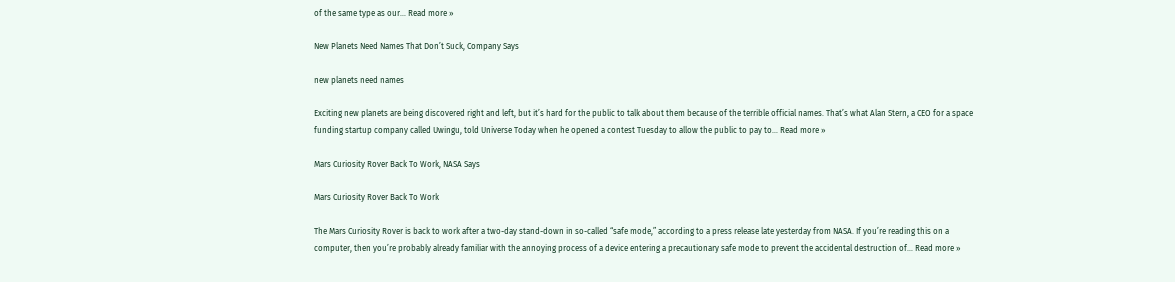of the same type as our… Read more »

New Planets Need Names That Don’t Suck, Company Says

new planets need names

Exciting new planets are being discovered right and left, but it’s hard for the public to talk about them because of the terrible official names. That’s what Alan Stern, a CEO for a space funding startup company called Uwingu, told Universe Today when he opened a contest Tuesday to allow the public to pay to… Read more »

Mars Curiosity Rover Back To Work, NASA Says

Mars Curiosity Rover Back To Work

The Mars Curiosity Rover is back to work after a two-day stand-down in so-called “safe mode,” according to a press release late yesterday from NASA. If you’re reading this on a computer, then you’re probably already familiar with the annoying process of a device entering a precautionary safe mode to prevent the accidental destruction of… Read more »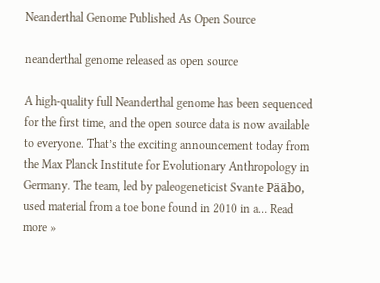Neanderthal Genome Published As Open Source

neanderthal genome released as open source

A high-quality full Neanderthal genome has been sequenced for the first time, and the open source data is now available to everyone. That’s the exciting announcement today from the Max Planck Institute for Evolutionary Anthropology in Germany. The team, led by paleogeneticist Svante Pääbo, used material from a toe bone found in 2010 in a… Read more »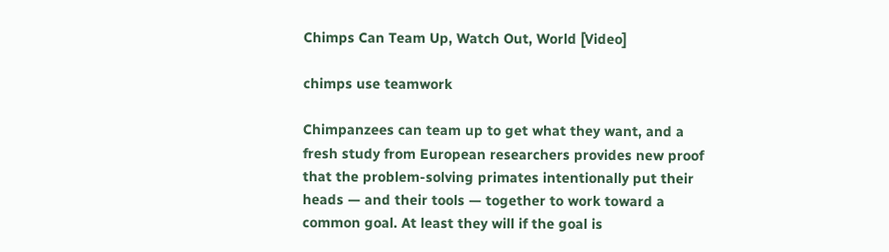Chimps Can Team Up, Watch Out, World [Video]

chimps use teamwork

Chimpanzees can team up to get what they want, and a fresh study from European researchers provides new proof that the problem-solving primates intentionally put their heads — and their tools — together to work toward a common goal. At least they will if the goal is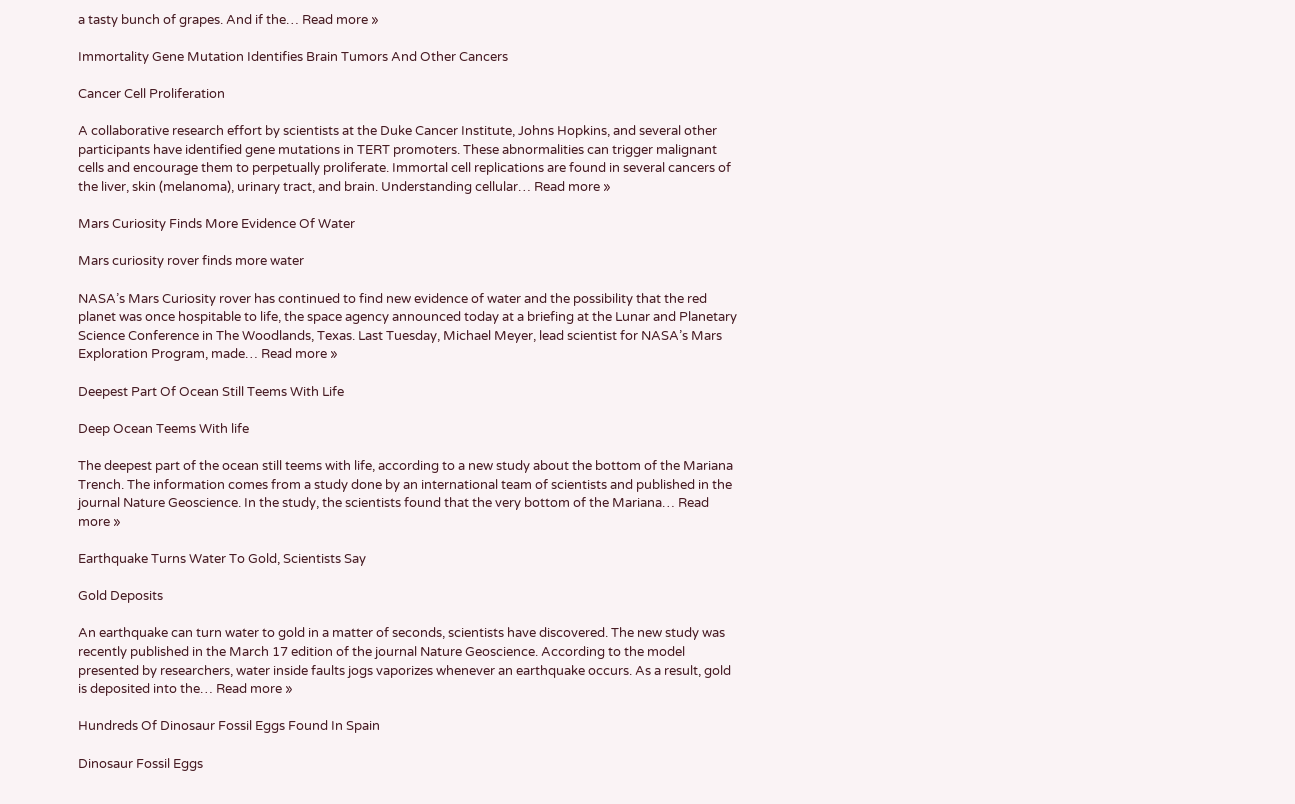a tasty bunch of grapes. And if the… Read more »

Immortality Gene Mutation Identifies Brain Tumors And Other Cancers

Cancer Cell Proliferation

A collaborative research effort by scientists at the Duke Cancer Institute, Johns Hopkins, and several other participants have identified gene mutations in TERT promoters. These abnormalities can trigger malignant cells and encourage them to perpetually proliferate. Immortal cell replications are found in several cancers of the liver, skin (melanoma), urinary tract, and brain. Understanding cellular… Read more »

Mars Curiosity Finds More Evidence Of Water

Mars curiosity rover finds more water

NASA’s Mars Curiosity rover has continued to find new evidence of water and the possibility that the red planet was once hospitable to life, the space agency announced today at a briefing at the Lunar and Planetary Science Conference in The Woodlands, Texas. Last Tuesday, Michael Meyer, lead scientist for NASA’s Mars Exploration Program, made… Read more »

Deepest Part Of Ocean Still Teems With Life

Deep Ocean Teems With life

The deepest part of the ocean still teems with life, according to a new study about the bottom of the Mariana Trench. The information comes from a study done by an international team of scientists and published in the journal Nature Geoscience. In the study, the scientists found that the very bottom of the Mariana… Read more »

Earthquake Turns Water To Gold, Scientists Say

Gold Deposits

An earthquake can turn water to gold in a matter of seconds, scientists have discovered. The new study was recently published in the March 17 edition of the journal Nature Geoscience. According to the model presented by researchers, water inside faults jogs vaporizes whenever an earthquake occurs. As a result, gold is deposited into the… Read more »

Hundreds Of Dinosaur Fossil Eggs Found In Spain

Dinosaur Fossil Eggs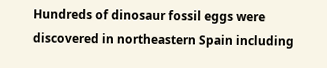Hundreds of dinosaur fossil eggs were discovered in northeastern Spain including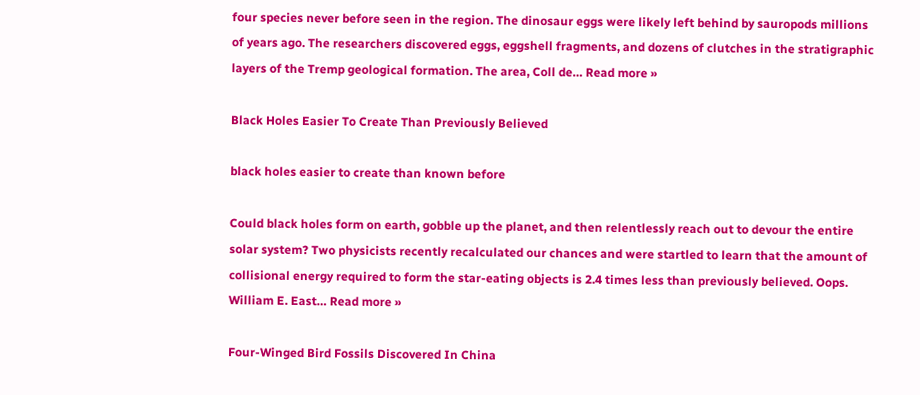four species never before seen in the region. The dinosaur eggs were likely left behind by sauropods millions of years ago. The researchers discovered eggs, eggshell fragments, and dozens of clutches in the stratigraphic layers of the Tremp geological formation. The area, Coll de… Read more »

Black Holes Easier To Create Than Previously Believed

black holes easier to create than known before

Could black holes form on earth, gobble up the planet, and then relentlessly reach out to devour the entire solar system? Two physicists recently recalculated our chances and were startled to learn that the amount of collisional energy required to form the star-eating objects is 2.4 times less than previously believed. Oops. William E. East… Read more »

Four-Winged Bird Fossils Discovered In China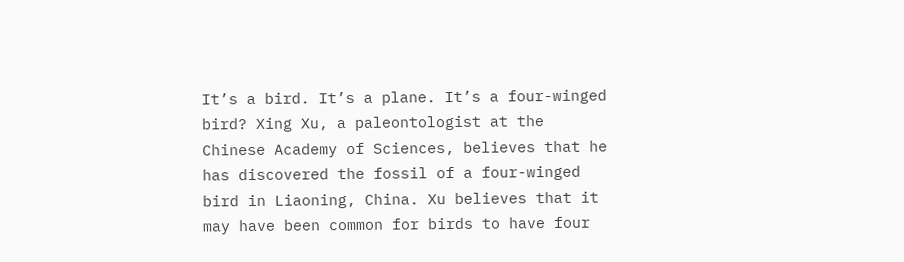It’s a bird. It’s a plane. It’s a four-winged bird? Xing Xu, a paleontologist at the Chinese Academy of Sciences, believes that he has discovered the fossil of a four-winged bird in Liaoning, China. Xu believes that it may have been common for birds to have four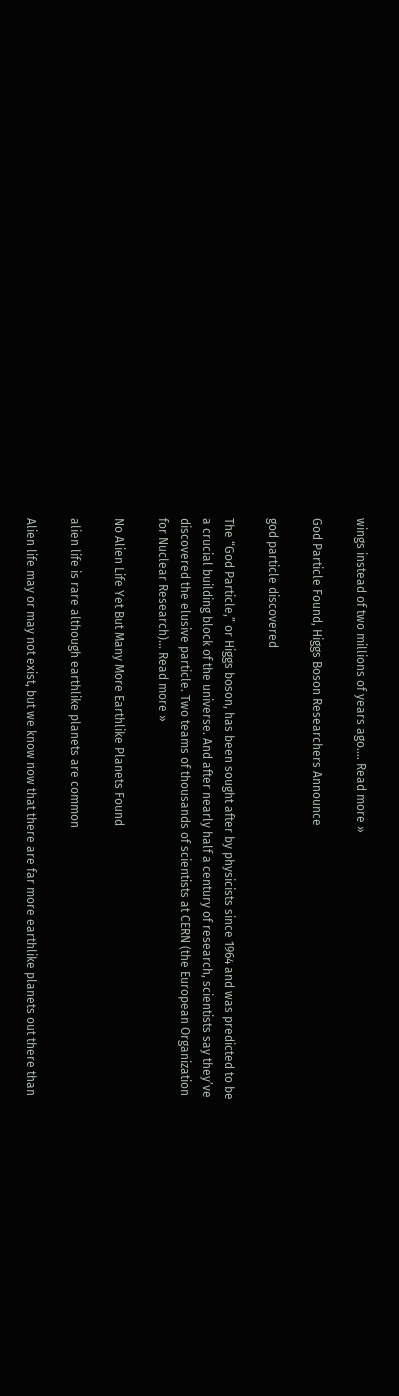wings instead of two millions of years ago…. Read more »

God Particle Found, Higgs Boson Researchers Announce

god particle discovered

The “God Particle,” or Higgs boson, has been sought after by physicists since 1964 and was predicted to be a crucial building block of the universe. And after nearly half a century of research, scientists say they’ve discovered the elusive particle. Two teams of thousands of scientists at CERN (the European Organization for Nuclear Research)… Read more »

No Alien Life Yet But Many More Earthlike Planets Found

alien life is rare although earthlike planets are common

Alien life may or may not exist, but we know now that there are far more earthlike planets out there than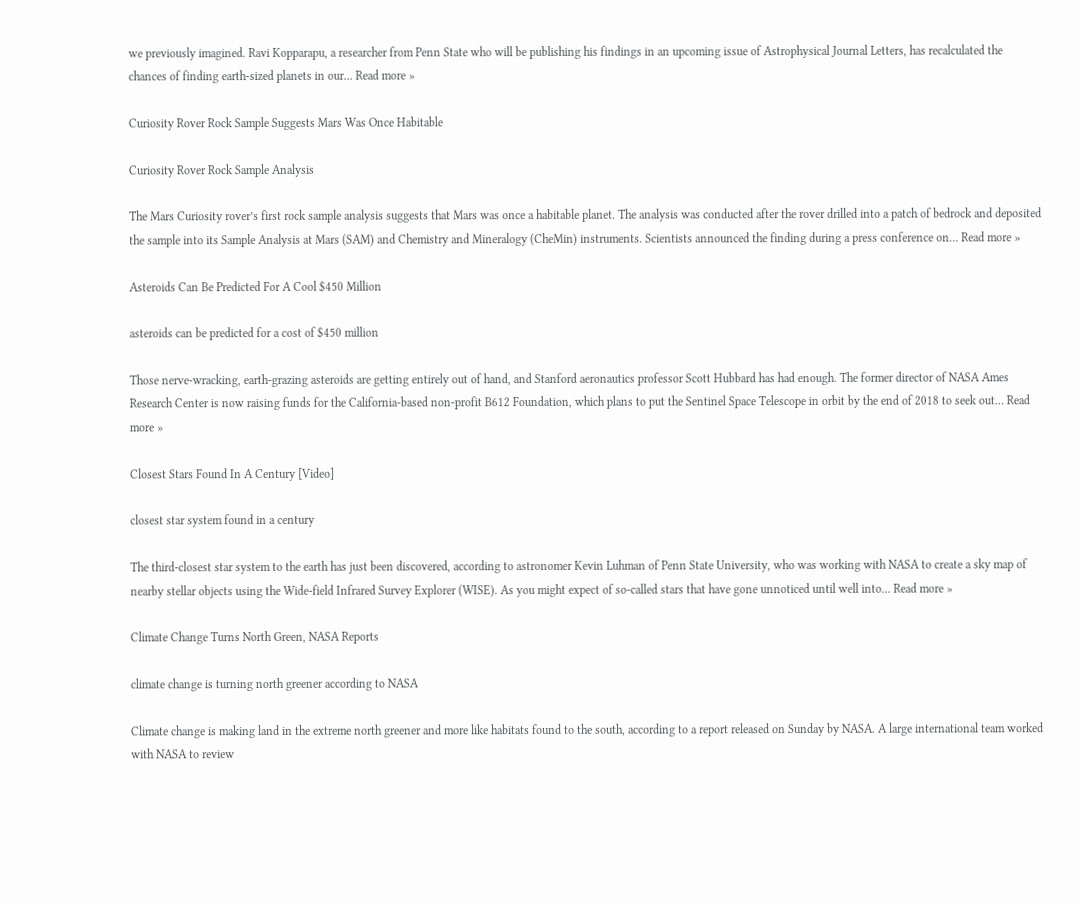we previously imagined. Ravi Kopparapu, a researcher from Penn State who will be publishing his findings in an upcoming issue of Astrophysical Journal Letters, has recalculated the chances of finding earth-sized planets in our… Read more »

Curiosity Rover Rock Sample Suggests Mars Was Once Habitable

Curiosity Rover Rock Sample Analysis

The Mars Curiosity rover’s first rock sample analysis suggests that Mars was once a habitable planet. The analysis was conducted after the rover drilled into a patch of bedrock and deposited the sample into its Sample Analysis at Mars (SAM) and Chemistry and Mineralogy (CheMin) instruments. Scientists announced the finding during a press conference on… Read more »

Asteroids Can Be Predicted For A Cool $450 Million

asteroids can be predicted for a cost of $450 million

Those nerve-wracking, earth-grazing asteroids are getting entirely out of hand, and Stanford aeronautics professor Scott Hubbard has had enough. The former director of NASA Ames Research Center is now raising funds for the California-based non-profit B612 Foundation, which plans to put the Sentinel Space Telescope in orbit by the end of 2018 to seek out… Read more »

Closest Stars Found In A Century [Video]

closest star system found in a century

The third-closest star system to the earth has just been discovered, according to astronomer Kevin Luhman of Penn State University, who was working with NASA to create a sky map of nearby stellar objects using the Wide-field Infrared Survey Explorer (WISE). As you might expect of so-called stars that have gone unnoticed until well into… Read more »

Climate Change Turns North Green, NASA Reports

climate change is turning north greener according to NASA

Climate change is making land in the extreme north greener and more like habitats found to the south, according to a report released on Sunday by NASA. A large international team worked with NASA to review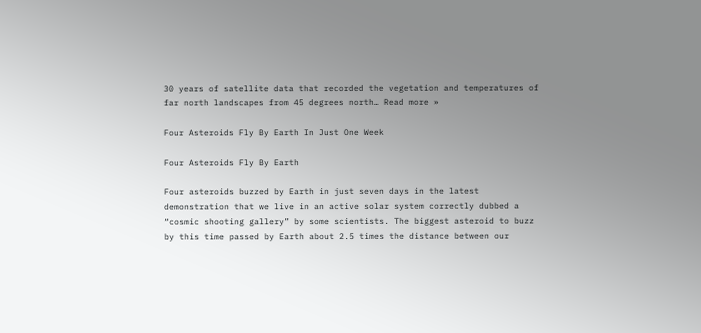30 years of satellite data that recorded the vegetation and temperatures of far north landscapes from 45 degrees north… Read more »

Four Asteroids Fly By Earth In Just One Week

Four Asteroids Fly By Earth

Four asteroids buzzed by Earth in just seven days in the latest demonstration that we live in an active solar system correctly dubbed a “cosmic shooting gallery” by some scientists. The biggest asteroid to buzz by this time passed by Earth about 2.5 times the distance between our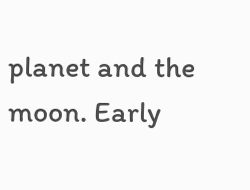planet and the moon. Early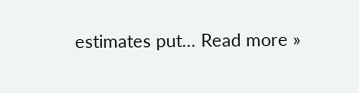estimates put… Read more »